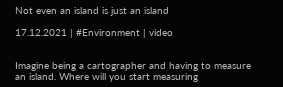Not even an island is just an island

17.12.2021 | #Environment | video


Imagine being a cartographer and having to measure an island. Where will you start measuring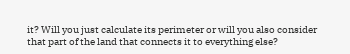it? Will you just calculate its perimeter or will you also consider that part of the land that connects it to everything else?